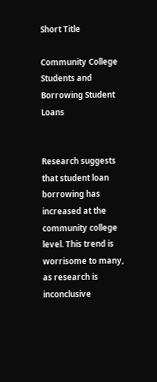Short Title

Community College Students and Borrowing Student Loans


Research suggests that student loan borrowing has increased at the community college level. This trend is worrisome to many, as research is inconclusive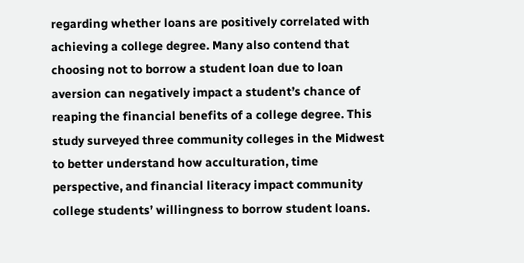regarding whether loans are positively correlated with achieving a college degree. Many also contend that choosing not to borrow a student loan due to loan aversion can negatively impact a student’s chance of reaping the financial benefits of a college degree. This study surveyed three community colleges in the Midwest to better understand how acculturation, time perspective, and financial literacy impact community college students’ willingness to borrow student loans.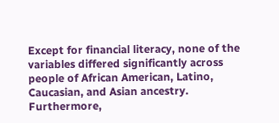Except for financial literacy, none of the variables differed significantly across people of African American, Latino, Caucasian, and Asian ancestry. Furthermore,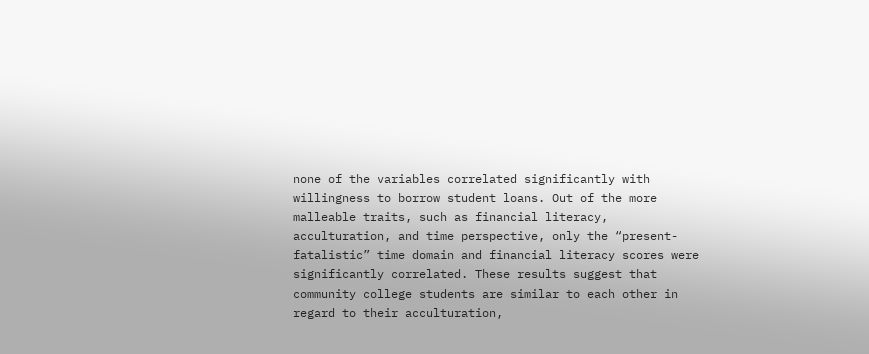none of the variables correlated significantly with willingness to borrow student loans. Out of the more malleable traits, such as financial literacy, acculturation, and time perspective, only the “present-fatalistic” time domain and financial literacy scores were significantly correlated. These results suggest that community college students are similar to each other in regard to their acculturation,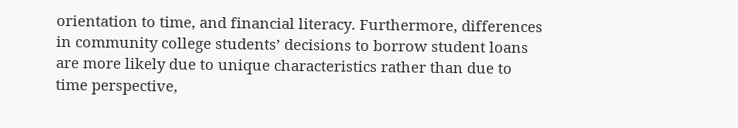orientation to time, and financial literacy. Furthermore, differences in community college students’ decisions to borrow student loans are more likely due to unique characteristics rather than due to time perspective,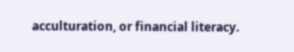acculturation, or financial literacy.